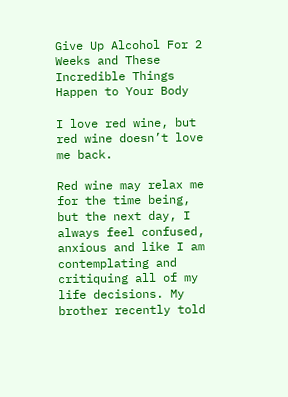Give Up Alcohol For 2 Weeks and These Incredible Things Happen to Your Body

I love red wine, but red wine doesn’t love me back.

Red wine may relax me for the time being, but the next day, I always feel confused, anxious and like I am contemplating and critiquing all of my life decisions. My brother recently told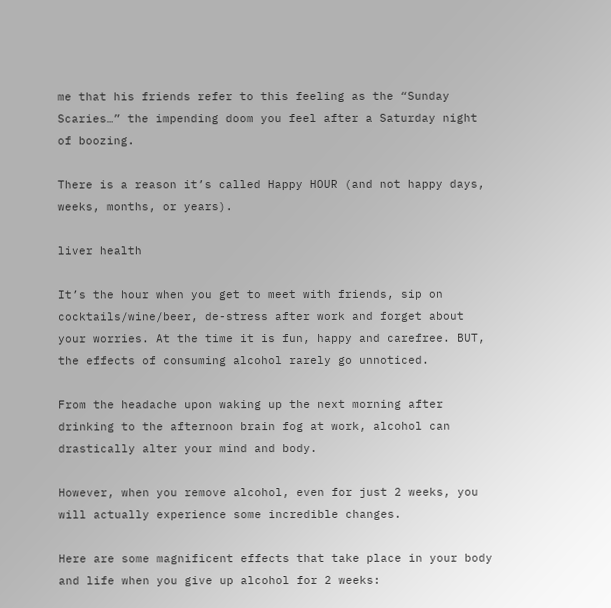me that his friends refer to this feeling as the “Sunday Scaries…” the impending doom you feel after a Saturday night of boozing.

There is a reason it’s called Happy HOUR (and not happy days, weeks, months, or years).

liver health

It’s the hour when you get to meet with friends, sip on cocktails/wine/beer, de-stress after work and forget about your worries. At the time it is fun, happy and carefree. BUT, the effects of consuming alcohol rarely go unnoticed.

From the headache upon waking up the next morning after drinking to the afternoon brain fog at work, alcohol can drastically alter your mind and body.

However, when you remove alcohol, even for just 2 weeks, you will actually experience some incredible changes.

Here are some magnificent effects that take place in your body and life when you give up alcohol for 2 weeks: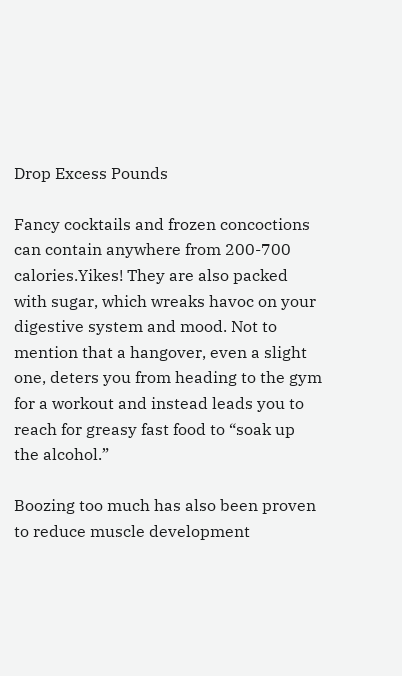Drop Excess Pounds

Fancy cocktails and frozen concoctions can contain anywhere from 200-700 calories.Yikes! They are also packed with sugar, which wreaks havoc on your digestive system and mood. Not to mention that a hangover, even a slight one, deters you from heading to the gym for a workout and instead leads you to reach for greasy fast food to “soak up the alcohol.”

Boozing too much has also been proven to reduce muscle development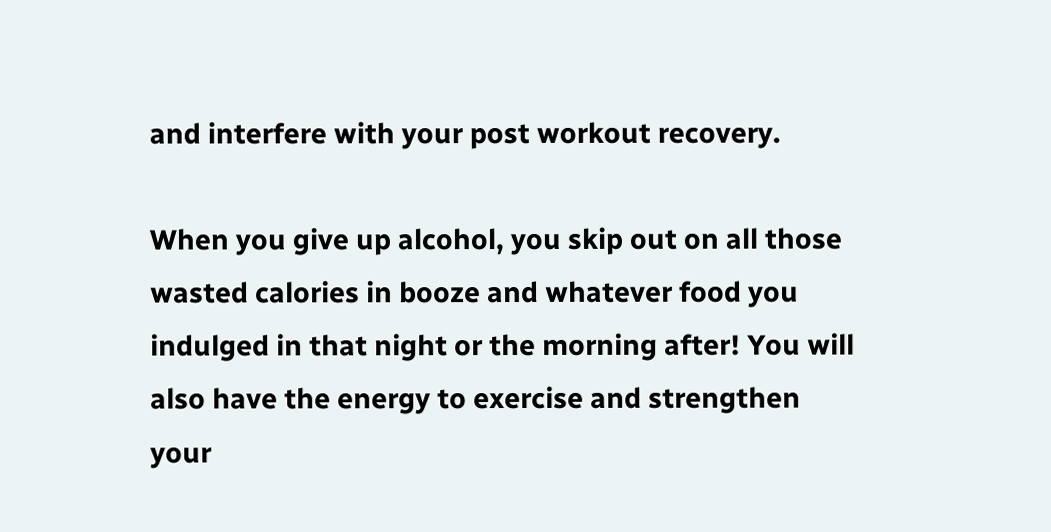and interfere with your post workout recovery.

When you give up alcohol, you skip out on all those wasted calories in booze and whatever food you indulged in that night or the morning after! You will also have the energy to exercise and strengthen your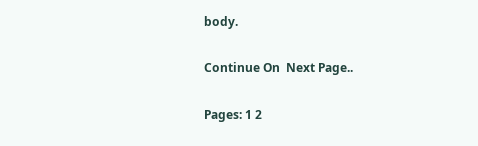body.

Continue On  Next Page..

Pages: 1 2